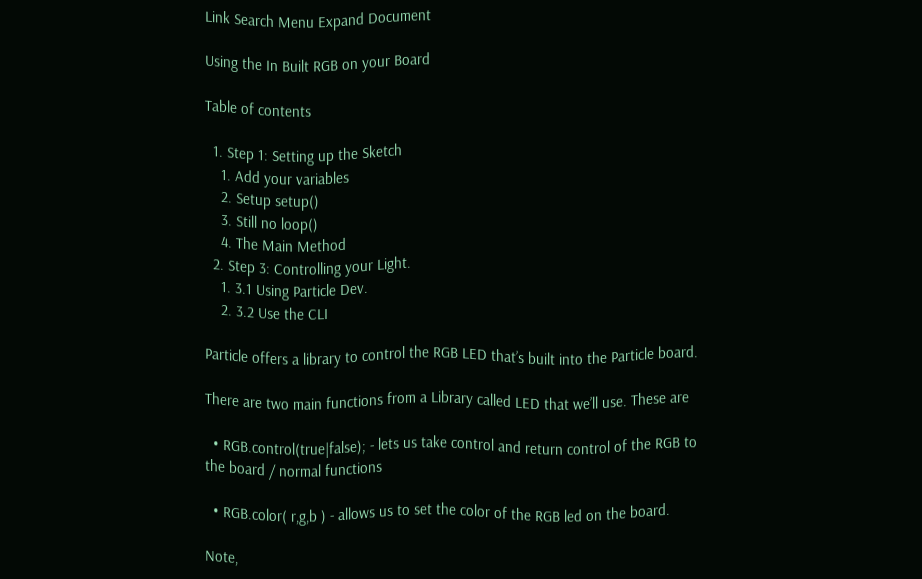Link Search Menu Expand Document

Using the In Built RGB on your Board

Table of contents

  1. Step 1: Setting up the Sketch
    1. Add your variables
    2. Setup setup()
    3. Still no loop()
    4. The Main Method
  2. Step 3: Controlling your Light.
    1. 3.1 Using Particle Dev.
    2. 3.2 Use the CLI

Particle offers a library to control the RGB LED that’s built into the Particle board.

There are two main functions from a Library called LED that we’ll use. These are

  • RGB.control(true|false); - lets us take control and return control of the RGB to the board / normal functions

  • RGB.color( r,g,b ) - allows us to set the color of the RGB led on the board.

Note,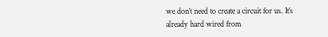we don’t need to create a circuit for us. It’s already hard wired from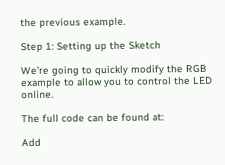the previous example.

Step 1: Setting up the Sketch

We’re going to quickly modify the RGB example to allow you to control the LED online.

The full code can be found at:

Add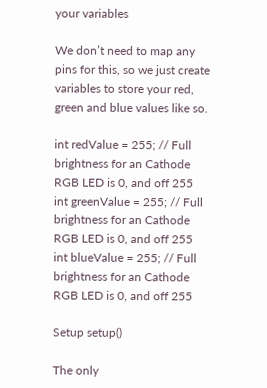your variables

We don’t need to map any pins for this, so we just create variables to store your red, green and blue values like so.

int redValue = 255; // Full brightness for an Cathode RGB LED is 0, and off 255
int greenValue = 255; // Full brightness for an Cathode RGB LED is 0, and off 255
int blueValue = 255; // Full brightness for an Cathode RGB LED is 0, and off 255

Setup setup()

The only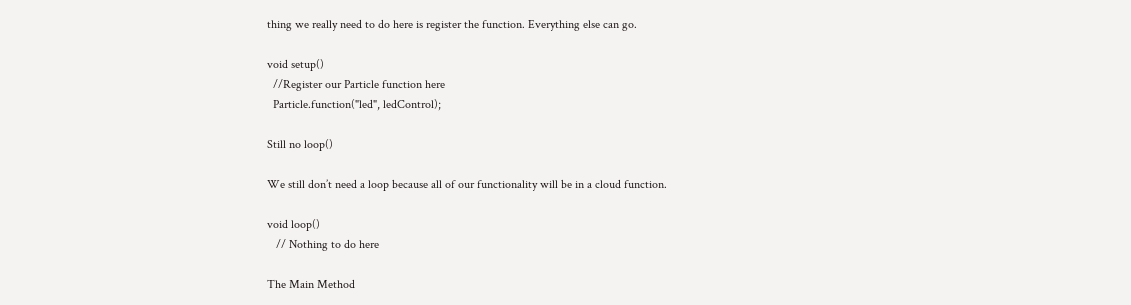thing we really need to do here is register the function. Everything else can go.

void setup()
  //Register our Particle function here
  Particle.function("led", ledControl);

Still no loop()

We still don’t need a loop because all of our functionality will be in a cloud function.

void loop()
   // Nothing to do here

The Main Method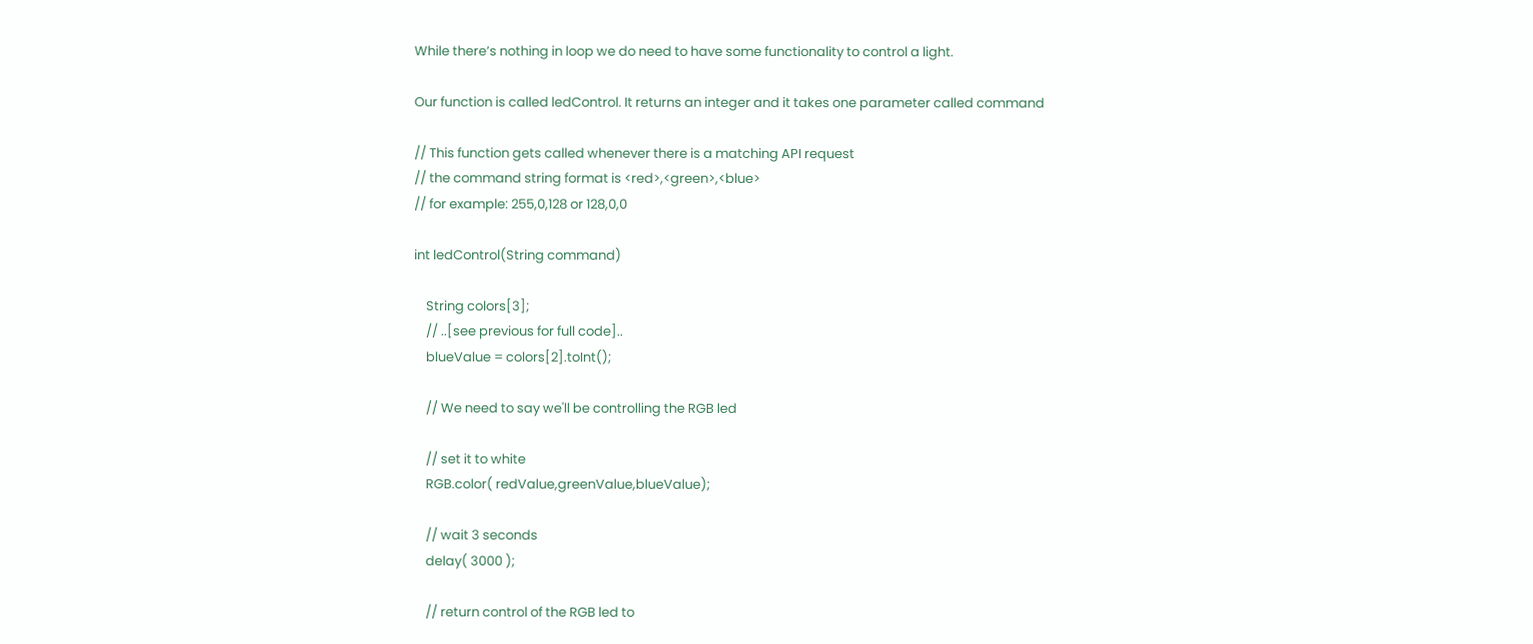While there’s nothing in loop we do need to have some functionality to control a light.

Our function is called ledControl. It returns an integer and it takes one parameter called command

// This function gets called whenever there is a matching API request
// the command string format is <red>,<green>,<blue>
// for example: 255,0,128 or 128,0,0

int ledControl(String command)

    String colors[3];
    // ..[see previous for full code]..
    blueValue = colors[2].toInt();

    // We need to say we'll be controlling the RGB led

    // set it to white
    RGB.color( redValue,greenValue,blueValue);

    // wait 3 seconds
    delay( 3000 );

    // return control of the RGB led to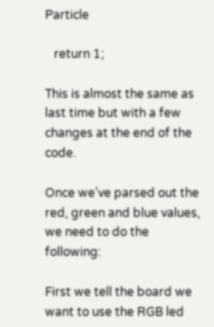Particle

   return 1;

This is almost the same as last time but with a few changes at the end of the code.

Once we’ve parsed out the red, green and blue values, we need to do the following:

First we tell the board we want to use the RGB led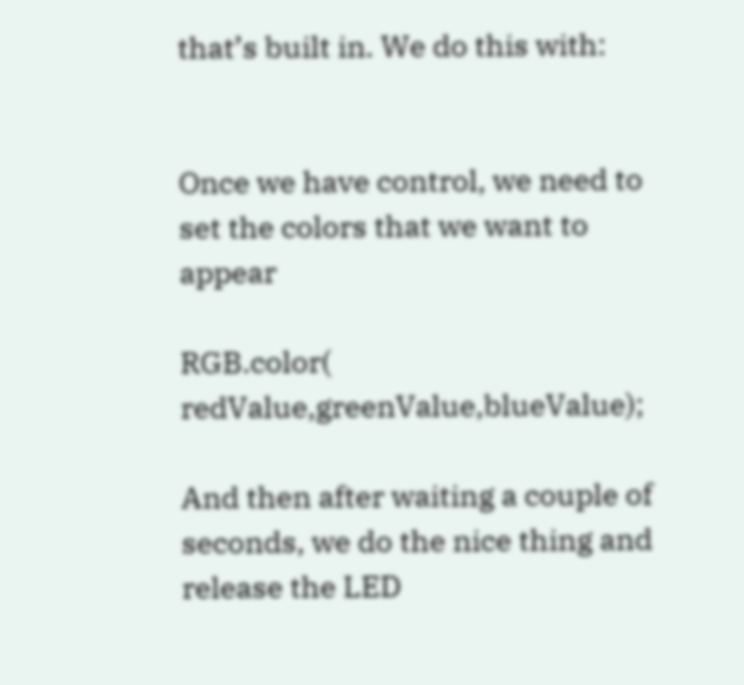that’s built in. We do this with:


Once we have control, we need to set the colors that we want to appear

RGB.color( redValue,greenValue,blueValue);

And then after waiting a couple of seconds, we do the nice thing and release the LED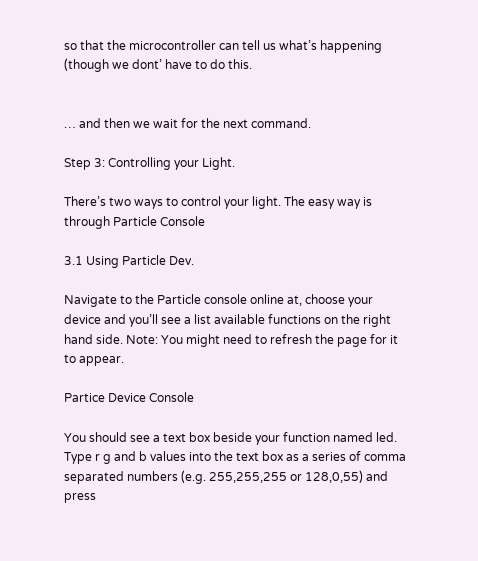so that the microcontroller can tell us what’s happening (though we dont’ have to do this.


… and then we wait for the next command.

Step 3: Controlling your Light.

There’s two ways to control your light. The easy way is through Particle Console

3.1 Using Particle Dev.

Navigate to the Particle console online at, choose your device and you’ll see a list available functions on the right hand side. Note: You might need to refresh the page for it to appear.

Partice Device Console

You should see a text box beside your function named led. Type r g and b values into the text box as a series of comma separated numbers (e.g. 255,255,255 or 128,0,55) and press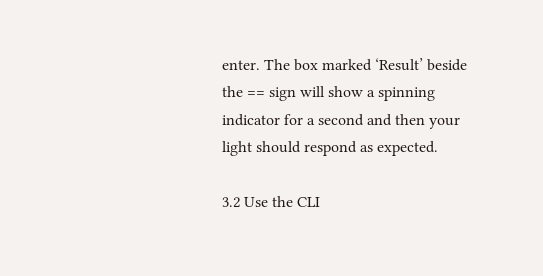enter. The box marked ‘Result’ beside the == sign will show a spinning indicator for a second and then your light should respond as expected.

3.2 Use the CLI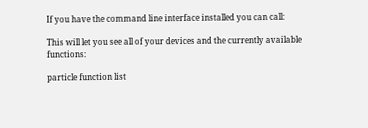If you have the command line interface installed you can call:

This will let you see all of your devices and the currently available functions:

particle function list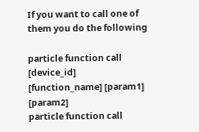If you want to call one of them you do the following

particle function call [device_id] [function_name] [param1] [param2]
particle function call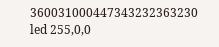360031000447343232363230 led 255,0,0